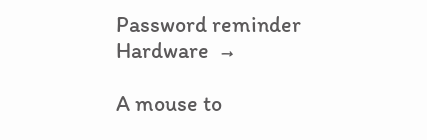Password reminder
Hardware  →

A mouse to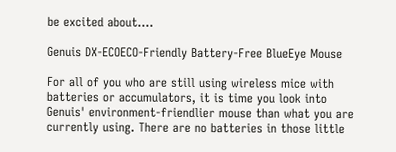be excited about....

Genuis DX-ECOECO-Friendly Battery-Free BlueEye Mouse

For all of you who are still using wireless mice with batteries or accumulators, it is time you look into Genuis' environment-friendlier mouse than what you are currently using. There are no batteries in those little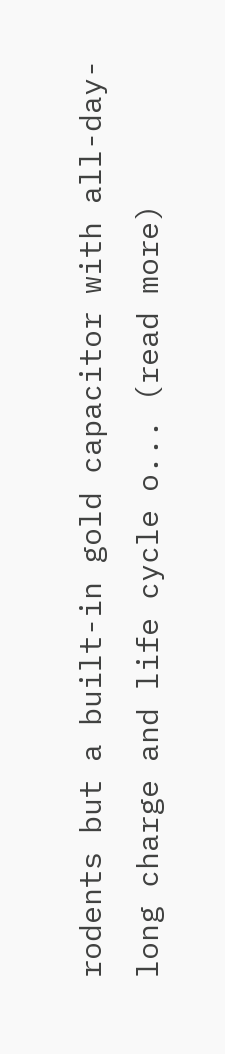rodents but a built-in gold capacitor with all-day-long charge and life cycle o... (read more)